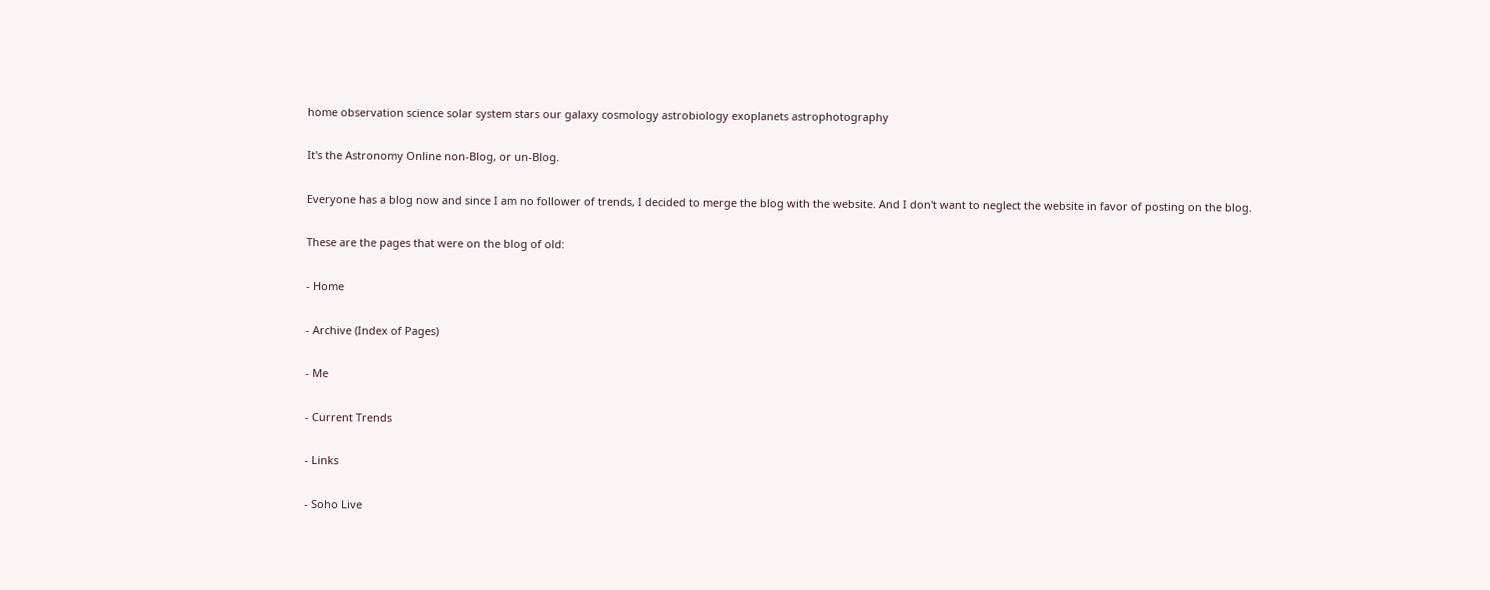home observation science solar system stars our galaxy cosmology astrobiology exoplanets astrophotography

It's the Astronomy Online non-Blog, or un-Blog.

Everyone has a blog now and since I am no follower of trends, I decided to merge the blog with the website. And I don't want to neglect the website in favor of posting on the blog.

These are the pages that were on the blog of old:

- Home

- Archive (Index of Pages)

- Me

- Current Trends

- Links

- Soho Live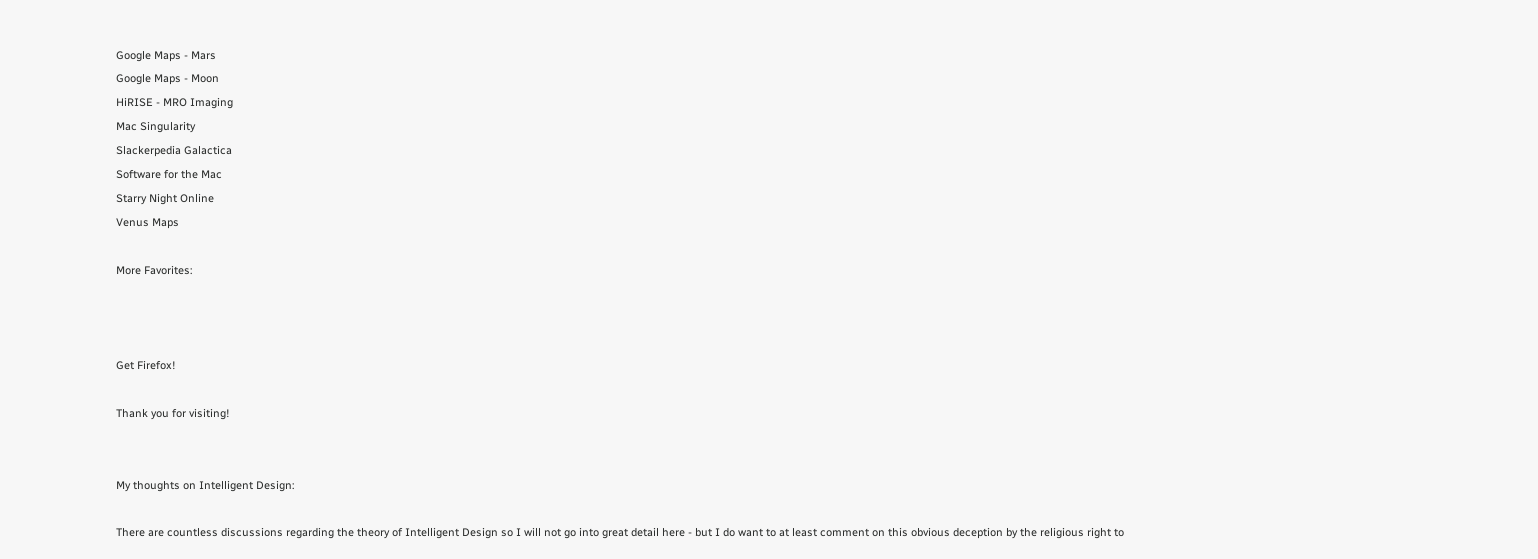Google Maps - Mars
Google Maps - Moon
HiRISE - MRO Imaging
Mac Singularity
Slackerpedia Galactica
Software for the Mac
Starry Night Online
Venus Maps

More Favorites:



Get Firefox!

Thank you for visiting!


My thoughts on Intelligent Design:

There are countless discussions regarding the theory of Intelligent Design so I will not go into great detail here - but I do want to at least comment on this obvious deception by the religious right to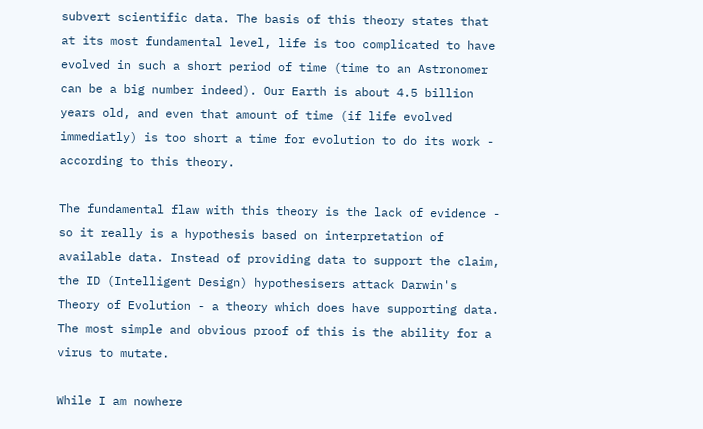subvert scientific data. The basis of this theory states that at its most fundamental level, life is too complicated to have evolved in such a short period of time (time to an Astronomer can be a big number indeed). Our Earth is about 4.5 billion years old, and even that amount of time (if life evolved immediatly) is too short a time for evolution to do its work - according to this theory.

The fundamental flaw with this theory is the lack of evidence - so it really is a hypothesis based on interpretation of available data. Instead of providing data to support the claim, the ID (Intelligent Design) hypothesisers attack Darwin's Theory of Evolution - a theory which does have supporting data. The most simple and obvious proof of this is the ability for a virus to mutate.

While I am nowhere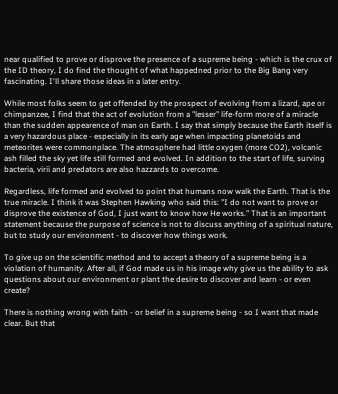near qualified to prove or disprove the presence of a supreme being - which is the crux of the ID theory, I do find the thought of what happedned prior to the Big Bang very fascinating. I'll share those ideas in a later entry.

While most folks seem to get offended by the prospect of evolving from a lizard, ape or chimpanzee, I find that the act of evolution from a "lesser" life-form more of a miracle than the sudden appearence of man on Earth. I say that simply because the Earth itself is a very hazardous place - especially in its early age when impacting planetoids and meteorites were commonplace. The atmosphere had little oxygen (more CO2), volcanic ash filled the sky yet life still formed and evolved. In addition to the start of life, surving bacteria, virii and predators are also hazzards to overcome.

Regardless, life formed and evolved to point that humans now walk the Earth. That is the true miracle. I think it was Stephen Hawking who said this: "I do not want to prove or disprove the existence of God, I just want to know how He works." That is an important statement because the purpose of science is not to discuss anything of a spiritual nature, but to study our environment - to discover how things work.

To give up on the scientific method and to accept a theory of a supreme being is a violation of humanity. After all, if God made us in his image why give us the ability to ask questions about our environment or plant the desire to discover and learn - or even create?

There is nothing wrong with faith - or belief in a supreme being - so I want that made clear. But that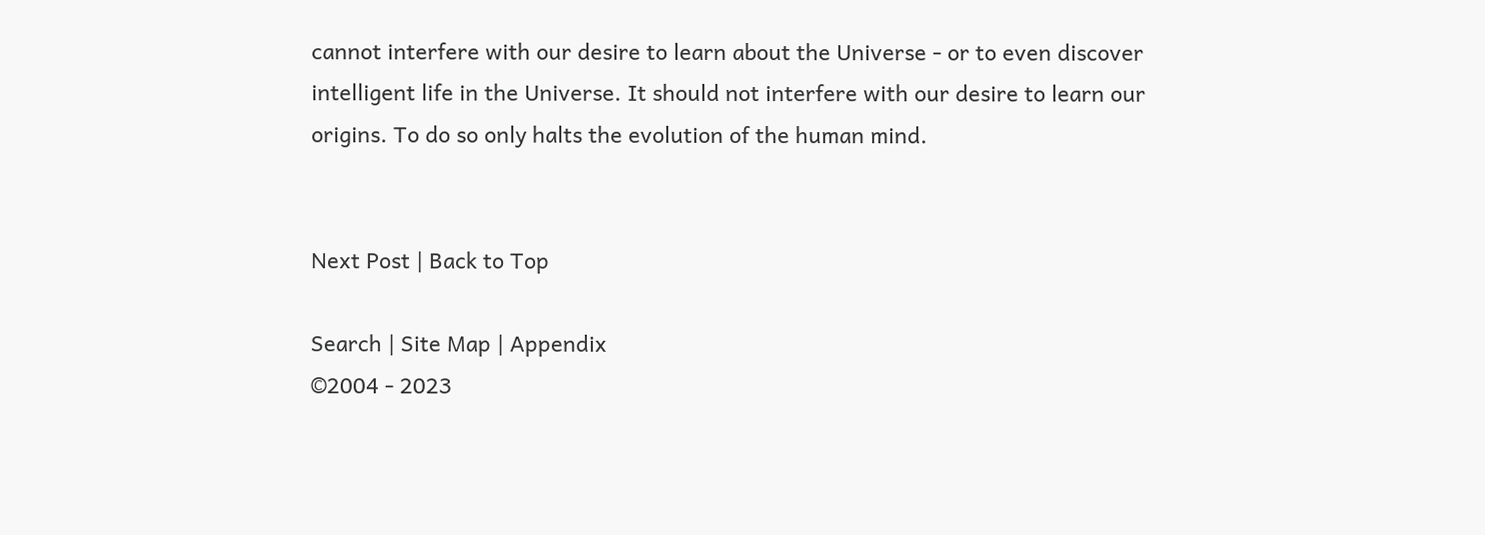cannot interfere with our desire to learn about the Universe - or to even discover intelligent life in the Universe. It should not interfere with our desire to learn our origins. To do so only halts the evolution of the human mind.


Next Post | Back to Top

Search | Site Map | Appendix
©2004 - 2023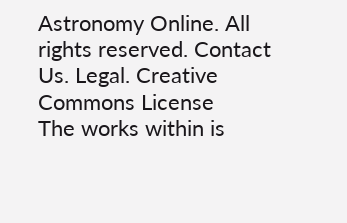Astronomy Online. All rights reserved. Contact Us. Legal. Creative Commons License
The works within is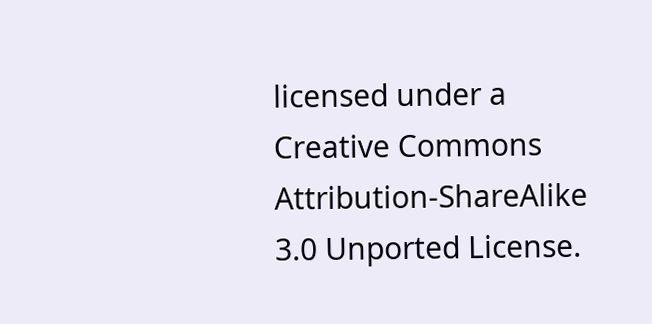licensed under a Creative Commons Attribution-ShareAlike 3.0 Unported License.